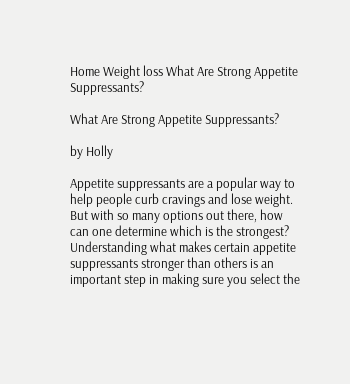Home Weight loss What Are Strong Appetite Suppressants?

What Are Strong Appetite Suppressants?

by Holly

Appetite suppressants are a popular way to help people curb cravings and lose weight. But with so many options out there, how can one determine which is the strongest? Understanding what makes certain appetite suppressants stronger than others is an important step in making sure you select the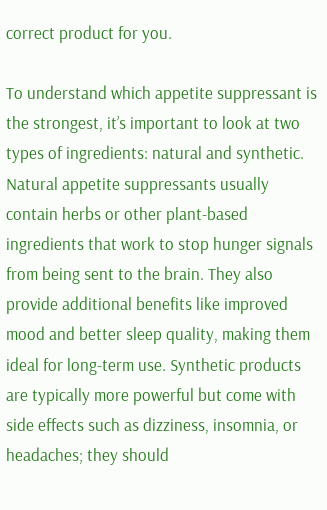correct product for you.

To understand which appetite suppressant is the strongest, it’s important to look at two types of ingredients: natural and synthetic. Natural appetite suppressants usually contain herbs or other plant-based ingredients that work to stop hunger signals from being sent to the brain. They also provide additional benefits like improved mood and better sleep quality, making them ideal for long-term use. Synthetic products are typically more powerful but come with side effects such as dizziness, insomnia, or headaches; they should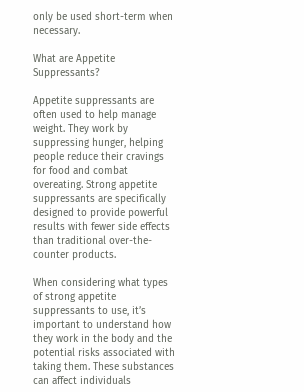only be used short-term when necessary.

What are Appetite Suppressants?

Appetite suppressants are often used to help manage weight. They work by suppressing hunger, helping people reduce their cravings for food and combat overeating. Strong appetite suppressants are specifically designed to provide powerful results with fewer side effects than traditional over-the-counter products.

When considering what types of strong appetite suppressants to use, it’s important to understand how they work in the body and the potential risks associated with taking them. These substances can affect individuals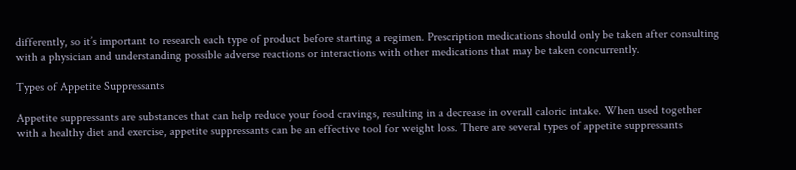differently, so it’s important to research each type of product before starting a regimen. Prescription medications should only be taken after consulting with a physician and understanding possible adverse reactions or interactions with other medications that may be taken concurrently.

Types of Appetite Suppressants

Appetite suppressants are substances that can help reduce your food cravings, resulting in a decrease in overall caloric intake. When used together with a healthy diet and exercise, appetite suppressants can be an effective tool for weight loss. There are several types of appetite suppressants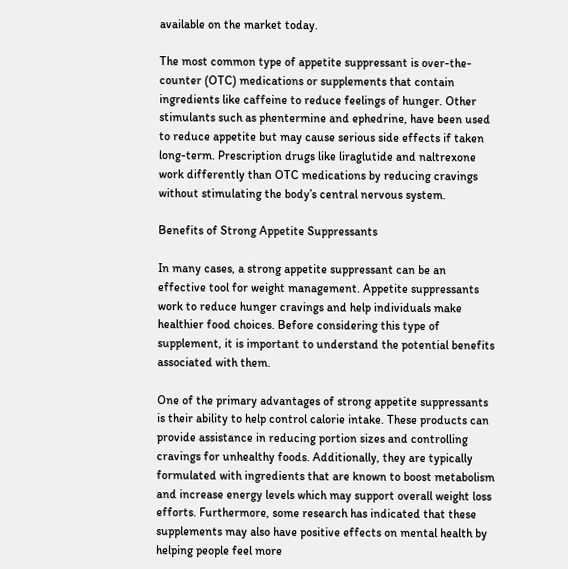available on the market today.

The most common type of appetite suppressant is over-the-counter (OTC) medications or supplements that contain ingredients like caffeine to reduce feelings of hunger. Other stimulants such as phentermine and ephedrine, have been used to reduce appetite but may cause serious side effects if taken long-term. Prescription drugs like liraglutide and naltrexone work differently than OTC medications by reducing cravings without stimulating the body’s central nervous system.

Benefits of Strong Appetite Suppressants

In many cases, a strong appetite suppressant can be an effective tool for weight management. Appetite suppressants work to reduce hunger cravings and help individuals make healthier food choices. Before considering this type of supplement, it is important to understand the potential benefits associated with them.

One of the primary advantages of strong appetite suppressants is their ability to help control calorie intake. These products can provide assistance in reducing portion sizes and controlling cravings for unhealthy foods. Additionally, they are typically formulated with ingredients that are known to boost metabolism and increase energy levels which may support overall weight loss efforts. Furthermore, some research has indicated that these supplements may also have positive effects on mental health by helping people feel more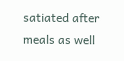satiated after meals as well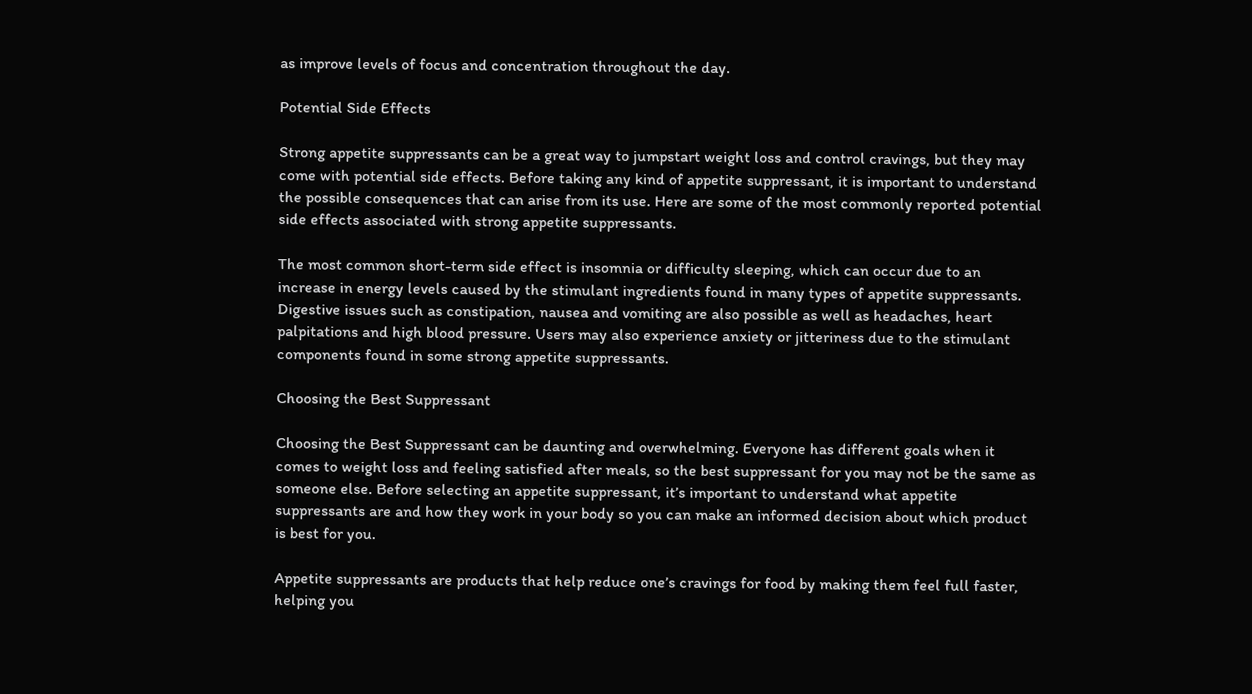as improve levels of focus and concentration throughout the day.

Potential Side Effects

Strong appetite suppressants can be a great way to jumpstart weight loss and control cravings, but they may come with potential side effects. Before taking any kind of appetite suppressant, it is important to understand the possible consequences that can arise from its use. Here are some of the most commonly reported potential side effects associated with strong appetite suppressants.

The most common short-term side effect is insomnia or difficulty sleeping, which can occur due to an increase in energy levels caused by the stimulant ingredients found in many types of appetite suppressants. Digestive issues such as constipation, nausea and vomiting are also possible as well as headaches, heart palpitations and high blood pressure. Users may also experience anxiety or jitteriness due to the stimulant components found in some strong appetite suppressants.

Choosing the Best Suppressant

Choosing the Best Suppressant can be daunting and overwhelming. Everyone has different goals when it comes to weight loss and feeling satisfied after meals, so the best suppressant for you may not be the same as someone else. Before selecting an appetite suppressant, it’s important to understand what appetite suppressants are and how they work in your body so you can make an informed decision about which product is best for you.

Appetite suppressants are products that help reduce one’s cravings for food by making them feel full faster, helping you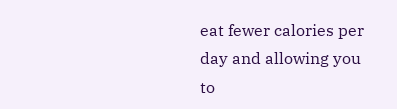eat fewer calories per day and allowing you to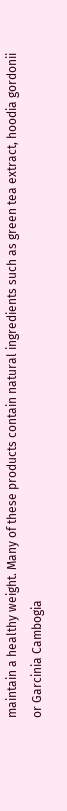maintain a healthy weight. Many of these products contain natural ingredients such as green tea extract, hoodia gordonii or Garcinia Cambogia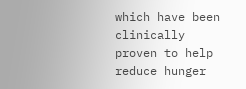which have been clinically proven to help reduce hunger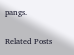pangs.

Related Posts